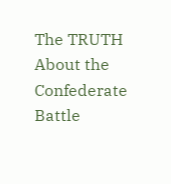The TRUTH About the Confederate Battle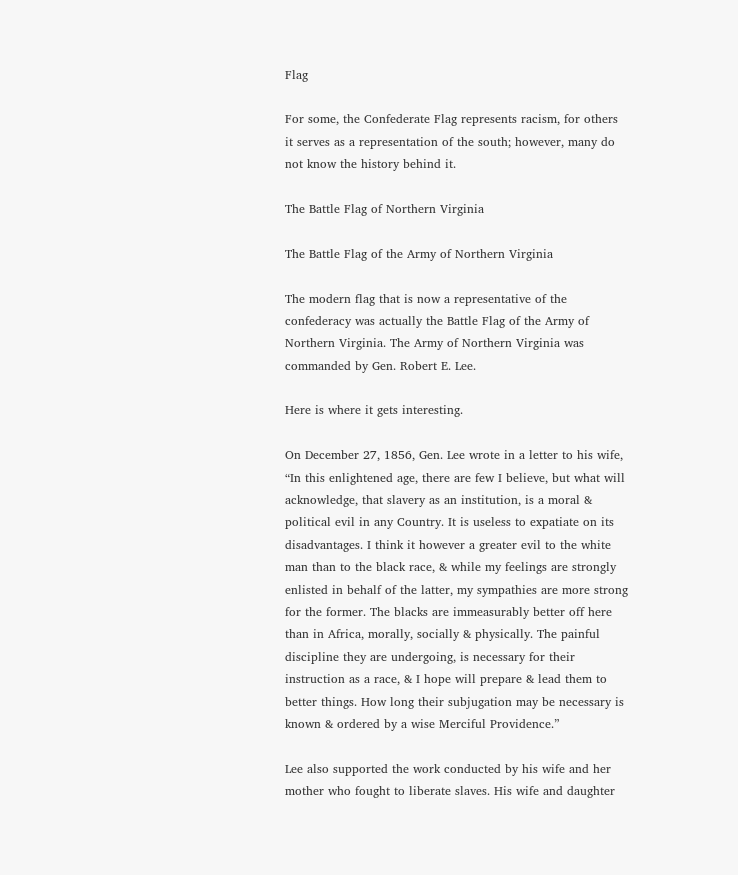Flag

For some, the Confederate Flag represents racism, for others it serves as a representation of the south; however, many do not know the history behind it.

The Battle Flag of Northern Virginia

The Battle Flag of the Army of Northern Virginia

The modern flag that is now a representative of the confederacy was actually the Battle Flag of the Army of Northern Virginia. The Army of Northern Virginia was commanded by Gen. Robert E. Lee.

Here is where it gets interesting.

On December 27, 1856, Gen. Lee wrote in a letter to his wife, “In this enlightened age, there are few I believe, but what will acknowledge, that slavery as an institution, is a moral & political evil in any Country. It is useless to expatiate on its disadvantages. I think it however a greater evil to the white man than to the black race, & while my feelings are strongly enlisted in behalf of the latter, my sympathies are more strong for the former. The blacks are immeasurably better off here than in Africa, morally, socially & physically. The painful discipline they are undergoing, is necessary for their instruction as a race, & I hope will prepare & lead them to better things. How long their subjugation may be necessary is known & ordered by a wise Merciful Providence.”

Lee also supported the work conducted by his wife and her mother who fought to liberate slaves. His wife and daughter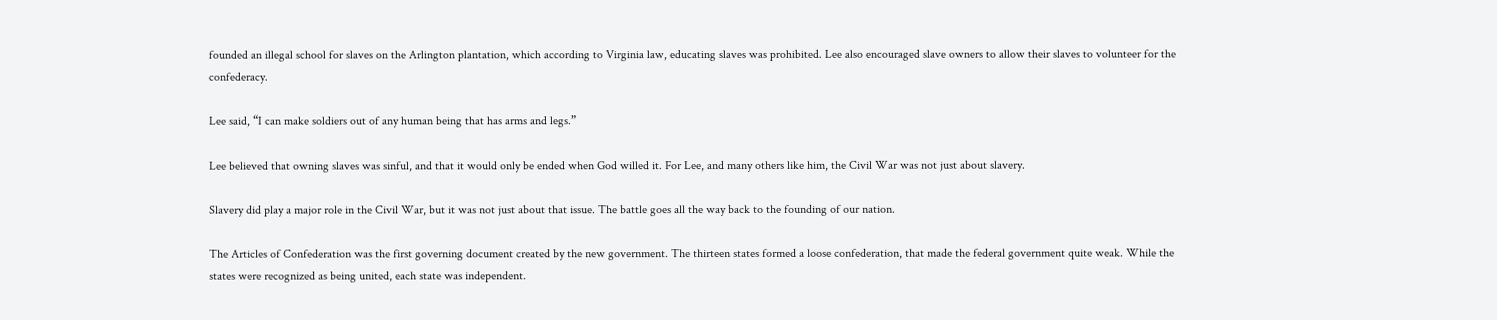founded an illegal school for slaves on the Arlington plantation, which according to Virginia law, educating slaves was prohibited. Lee also encouraged slave owners to allow their slaves to volunteer for the confederacy.

Lee said, “I can make soldiers out of any human being that has arms and legs.”

Lee believed that owning slaves was sinful, and that it would only be ended when God willed it. For Lee, and many others like him, the Civil War was not just about slavery.

Slavery did play a major role in the Civil War, but it was not just about that issue. The battle goes all the way back to the founding of our nation.

The Articles of Confederation was the first governing document created by the new government. The thirteen states formed a loose confederation, that made the federal government quite weak. While the states were recognized as being united, each state was independent.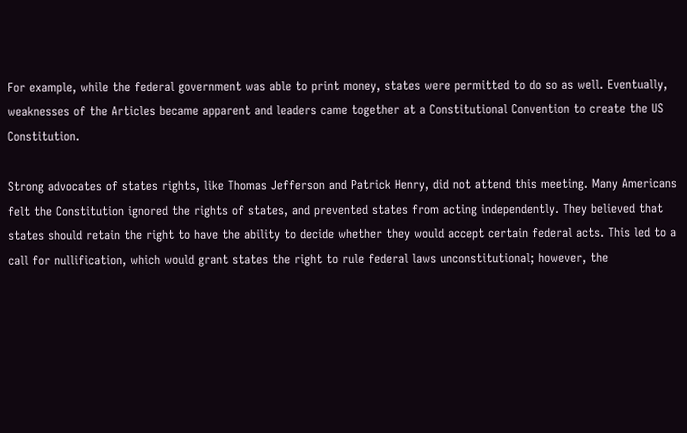For example, while the federal government was able to print money, states were permitted to do so as well. Eventually, weaknesses of the Articles became apparent and leaders came together at a Constitutional Convention to create the US Constitution.

Strong advocates of states rights, like Thomas Jefferson and Patrick Henry, did not attend this meeting. Many Americans felt the Constitution ignored the rights of states, and prevented states from acting independently. They believed that states should retain the right to have the ability to decide whether they would accept certain federal acts. This led to a call for nullification, which would grant states the right to rule federal laws unconstitutional; however, the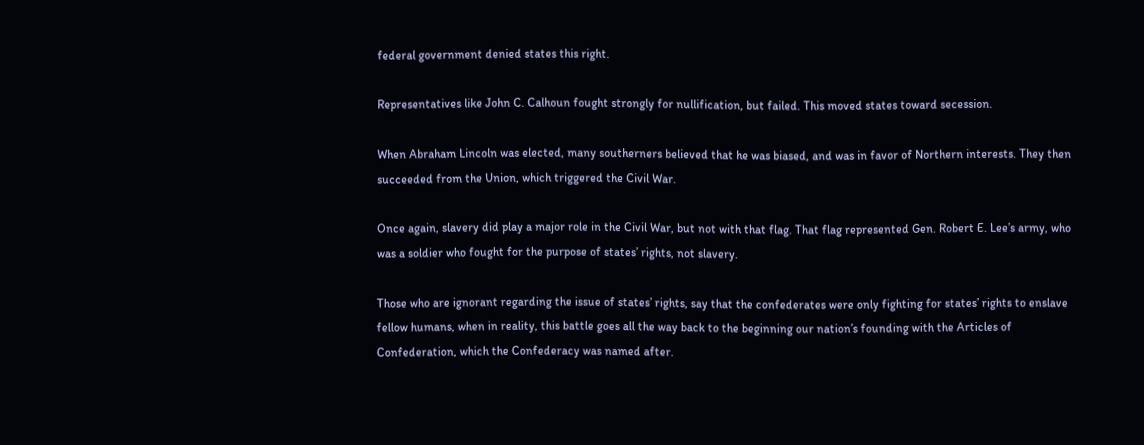federal government denied states this right.

Representatives like John C. Calhoun fought strongly for nullification, but failed. This moved states toward secession.

When Abraham Lincoln was elected, many southerners believed that he was biased, and was in favor of Northern interests. They then succeeded from the Union, which triggered the Civil War.

Once again, slavery did play a major role in the Civil War, but not with that flag. That flag represented Gen. Robert E. Lee’s army, who was a soldier who fought for the purpose of states’ rights, not slavery.

Those who are ignorant regarding the issue of states’ rights, say that the confederates were only fighting for states’ rights to enslave fellow humans, when in reality, this battle goes all the way back to the beginning our nation’s founding with the Articles of Confederation, which the Confederacy was named after.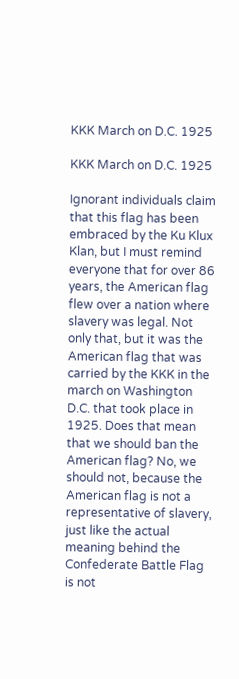KKK March on D.C. 1925

KKK March on D.C. 1925

Ignorant individuals claim that this flag has been embraced by the Ku Klux Klan, but I must remind everyone that for over 86 years, the American flag flew over a nation where slavery was legal. Not only that, but it was the American flag that was carried by the KKK in the march on Washington D.C. that took place in 1925. Does that mean that we should ban the American flag? No, we should not, because the American flag is not a representative of slavery, just like the actual meaning behind the Confederate Battle Flag is not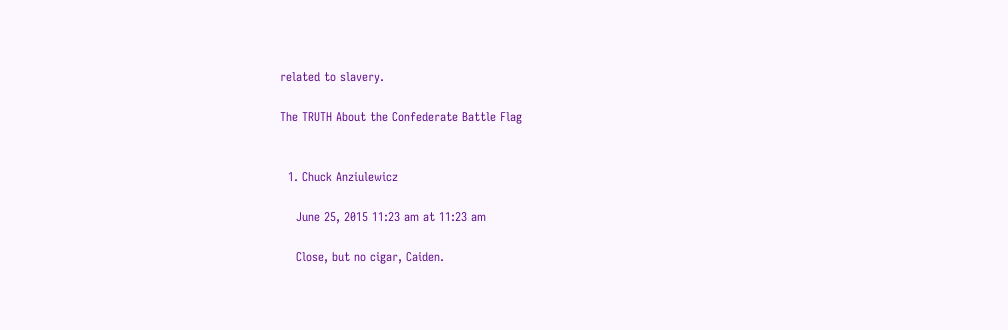related to slavery.

The TRUTH About the Confederate Battle Flag


  1. Chuck Anziulewicz

    June 25, 2015 11:23 am at 11:23 am

    Close, but no cigar, Caiden.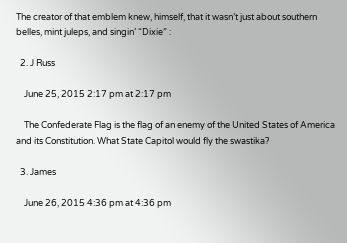The creator of that emblem knew, himself, that it wasn’t just about southern belles, mint juleps, and singin’ “Dixie” :

  2. J Russ

    June 25, 2015 2:17 pm at 2:17 pm

    The Confederate Flag is the flag of an enemy of the United States of America and its Constitution. What State Capitol would fly the swastika?

  3. James

    June 26, 2015 4:36 pm at 4:36 pm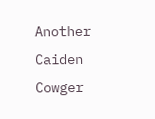Another Caiden Cowger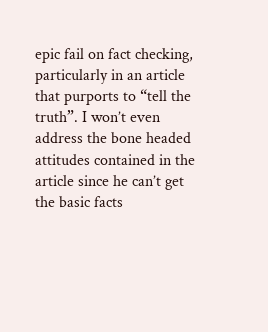epic fail on fact checking, particularly in an article that purports to “tell the truth”. I won’t even address the bone headed attitudes contained in the article since he can’t get the basic facts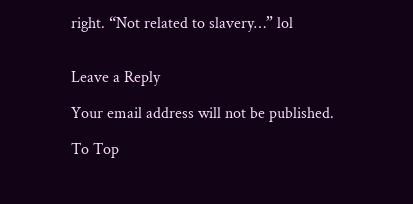right. “Not related to slavery…” lol


Leave a Reply

Your email address will not be published.

To Top